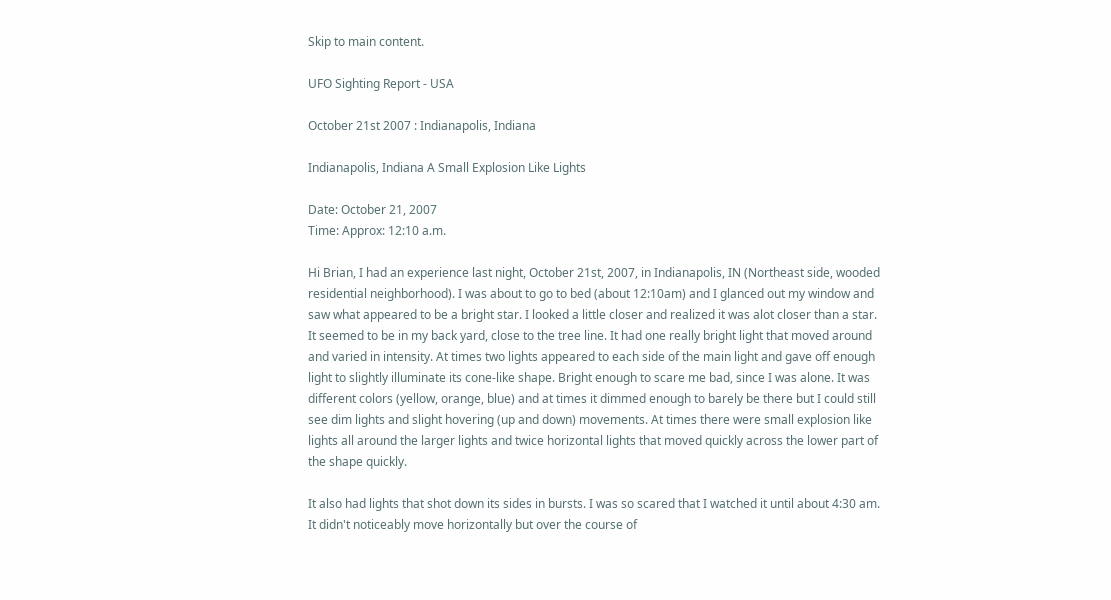Skip to main content.

UFO Sighting Report - USA

October 21st 2007 : Indianapolis, Indiana

Indianapolis, Indiana A Small Explosion Like Lights

Date: October 21, 2007
Time: Approx: 12:10 a.m.

Hi Brian, I had an experience last night, October 21st, 2007, in Indianapolis, IN (Northeast side, wooded residential neighborhood). I was about to go to bed (about 12:10am) and I glanced out my window and saw what appeared to be a bright star. I looked a little closer and realized it was alot closer than a star. It seemed to be in my back yard, close to the tree line. It had one really bright light that moved around and varied in intensity. At times two lights appeared to each side of the main light and gave off enough light to slightly illuminate its cone-like shape. Bright enough to scare me bad, since I was alone. It was different colors (yellow, orange, blue) and at times it dimmed enough to barely be there but I could still see dim lights and slight hovering (up and down) movements. At times there were small explosion like lights all around the larger lights and twice horizontal lights that moved quickly across the lower part of the shape quickly.

It also had lights that shot down its sides in bursts. I was so scared that I watched it until about 4:30 am. It didn't noticeably move horizontally but over the course of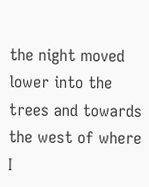the night moved lower into the trees and towards the west of where I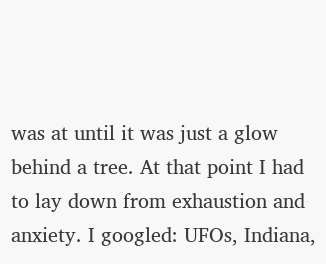was at until it was just a glow behind a tree. At that point I had to lay down from exhaustion and anxiety. I googled: UFOs, Indiana,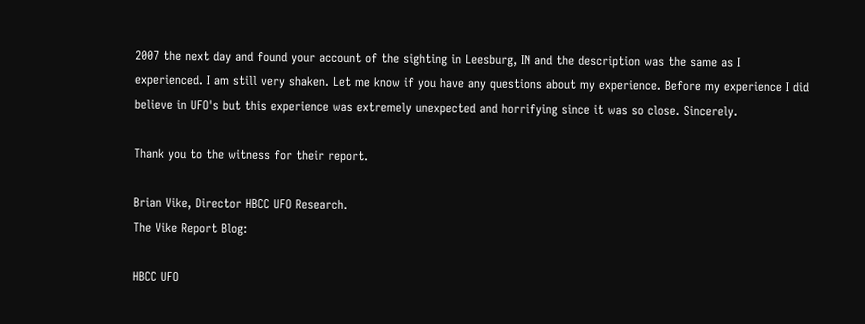2007 the next day and found your account of the sighting in Leesburg, IN and the description was the same as I experienced. I am still very shaken. Let me know if you have any questions about my experience. Before my experience I did believe in UFO's but this experience was extremely unexpected and horrifying since it was so close. Sincerely.

Thank you to the witness for their report.

Brian Vike, Director HBCC UFO Research.
The Vike Report Blog:

HBCC UFO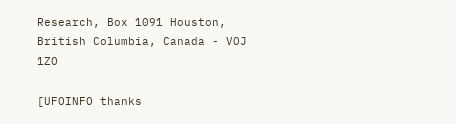Research, Box 1091 Houston, British Columbia, Canada - VOJ 1ZO

[UFOINFO thanks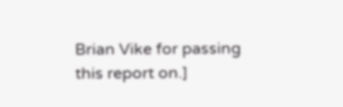Brian Vike for passing this report on.]